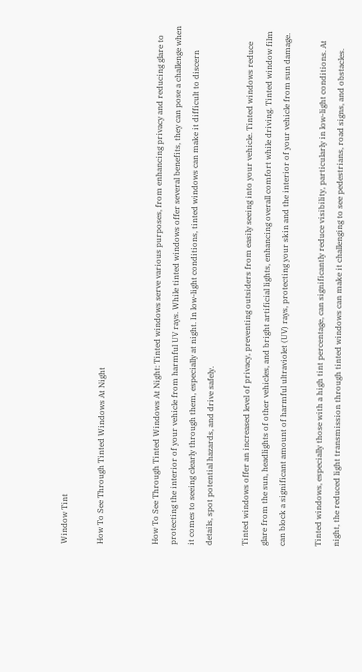Window Tint

How To See Through Tinted Windows At Night


How To See Through Tinted Windows At Night: Tinted windows serve various purposes, from enhancing privacy and reducing glare to protecting the interior of your vehicle from harmful UV rays. While tinted windows offer several benefits, they can pose a challenge when it comes to seeing clearly through them, especially at night. In low-light conditions, tinted windows can make it difficult to discern details, spot potential hazards, and drive safely.

Tinted windows offer an increased level of privacy, preventing outsiders from easily seeing into your vehicle. Tinted windows reduce glare from the sun, headlights of other vehicles, and bright artificial lights, enhancing overall comfort while driving. Tinted window film can block a significant amount of harmful ultraviolet (UV) rays, protecting your skin and the interior of your vehicle from sun damage.

Tinted windows, especially those with a high tint percentage, can significantly reduce visibility, particularly in low-light conditions. At night, the reduced light transmission through tinted windows can make it challenging to see pedestrians, road signs, and obstacles.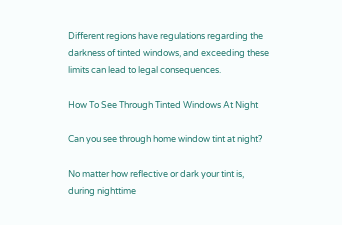Different regions have regulations regarding the darkness of tinted windows, and exceeding these limits can lead to legal consequences.

How To See Through Tinted Windows At Night

Can you see through home window tint at night?

No matter how reflective or dark your tint is, during nighttime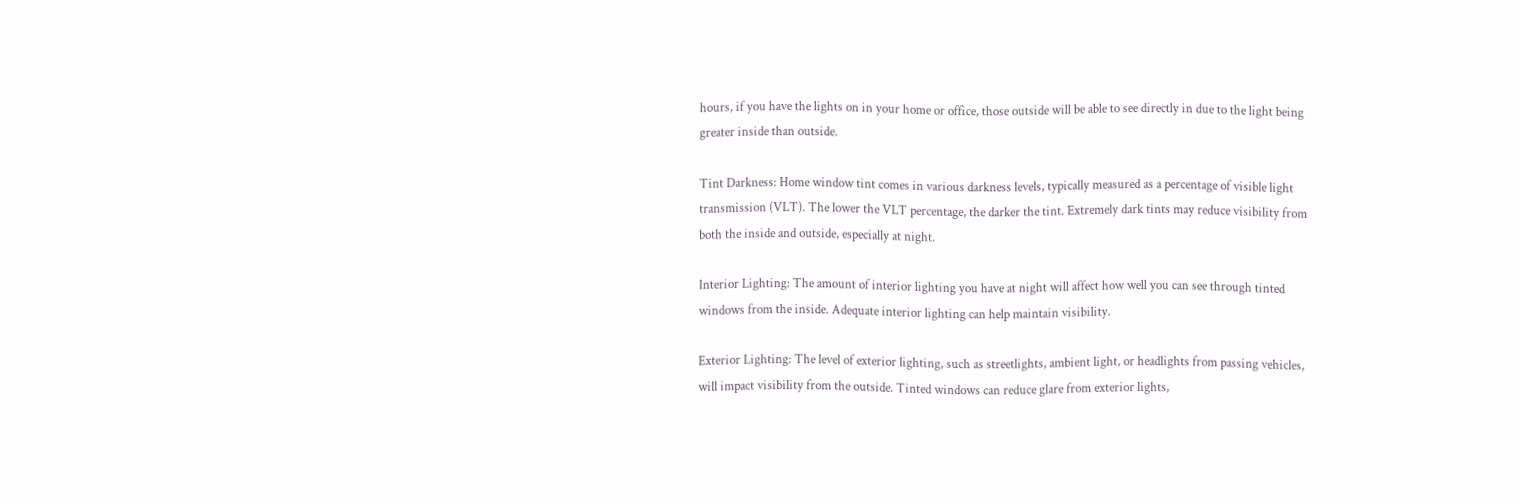hours, if you have the lights on in your home or office, those outside will be able to see directly in due to the light being greater inside than outside.

Tint Darkness: Home window tint comes in various darkness levels, typically measured as a percentage of visible light transmission (VLT). The lower the VLT percentage, the darker the tint. Extremely dark tints may reduce visibility from both the inside and outside, especially at night.

Interior Lighting: The amount of interior lighting you have at night will affect how well you can see through tinted windows from the inside. Adequate interior lighting can help maintain visibility.

Exterior Lighting: The level of exterior lighting, such as streetlights, ambient light, or headlights from passing vehicles, will impact visibility from the outside. Tinted windows can reduce glare from exterior lights,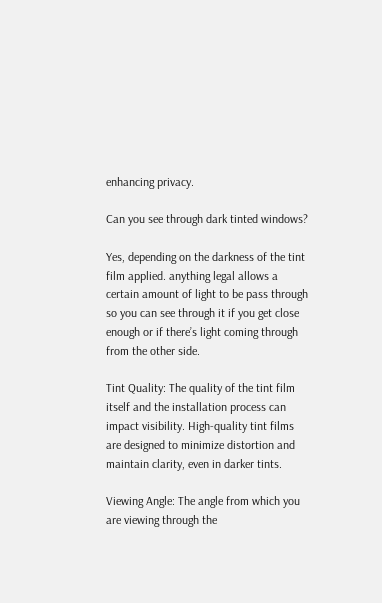enhancing privacy.

Can you see through dark tinted windows?

Yes, depending on the darkness of the tint film applied. anything legal allows a certain amount of light to be pass through so you can see through it if you get close enough or if there’s light coming through from the other side.

Tint Quality: The quality of the tint film itself and the installation process can impact visibility. High-quality tint films are designed to minimize distortion and maintain clarity, even in darker tints.

Viewing Angle: The angle from which you are viewing through the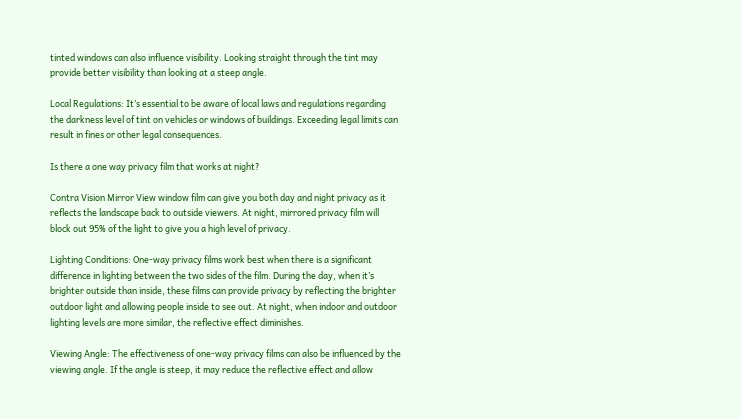tinted windows can also influence visibility. Looking straight through the tint may provide better visibility than looking at a steep angle.

Local Regulations: It’s essential to be aware of local laws and regulations regarding the darkness level of tint on vehicles or windows of buildings. Exceeding legal limits can result in fines or other legal consequences.

Is there a one way privacy film that works at night?

Contra Vision Mirror View window film can give you both day and night privacy as it reflects the landscape back to outside viewers. At night, mirrored privacy film will block out 95% of the light to give you a high level of privacy.

Lighting Conditions: One-way privacy films work best when there is a significant difference in lighting between the two sides of the film. During the day, when it’s brighter outside than inside, these films can provide privacy by reflecting the brighter outdoor light and allowing people inside to see out. At night, when indoor and outdoor lighting levels are more similar, the reflective effect diminishes.

Viewing Angle: The effectiveness of one-way privacy films can also be influenced by the viewing angle. If the angle is steep, it may reduce the reflective effect and allow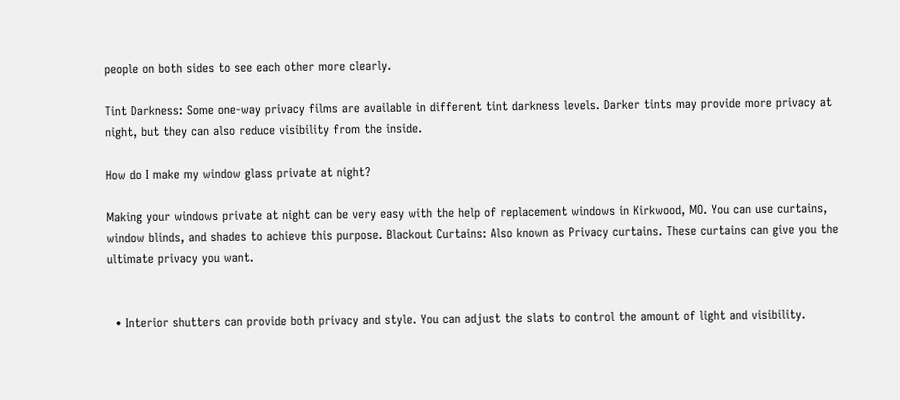people on both sides to see each other more clearly.

Tint Darkness: Some one-way privacy films are available in different tint darkness levels. Darker tints may provide more privacy at night, but they can also reduce visibility from the inside.

How do I make my window glass private at night?

Making your windows private at night can be very easy with the help of replacement windows in Kirkwood, MO. You can use curtains, window blinds, and shades to achieve this purpose. Blackout Curtains: Also known as Privacy curtains. These curtains can give you the ultimate privacy you want.


  • Interior shutters can provide both privacy and style. You can adjust the slats to control the amount of light and visibility.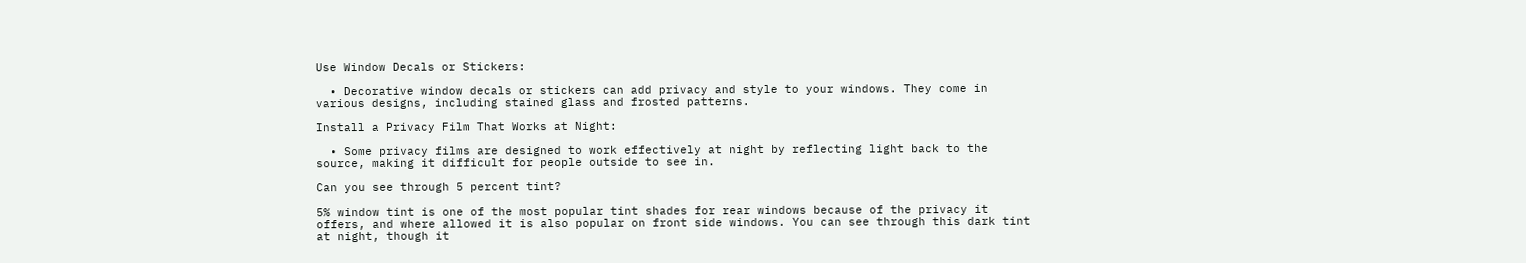Use Window Decals or Stickers:

  • Decorative window decals or stickers can add privacy and style to your windows. They come in various designs, including stained glass and frosted patterns.

Install a Privacy Film That Works at Night:

  • Some privacy films are designed to work effectively at night by reflecting light back to the source, making it difficult for people outside to see in.

Can you see through 5 percent tint?

5% window tint is one of the most popular tint shades for rear windows because of the privacy it offers, and where allowed it is also popular on front side windows. You can see through this dark tint at night, though it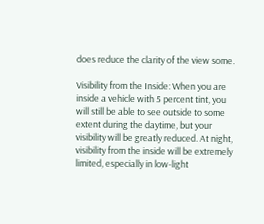does reduce the clarity of the view some.

Visibility from the Inside: When you are inside a vehicle with 5 percent tint, you will still be able to see outside to some extent during the daytime, but your visibility will be greatly reduced. At night, visibility from the inside will be extremely limited, especially in low-light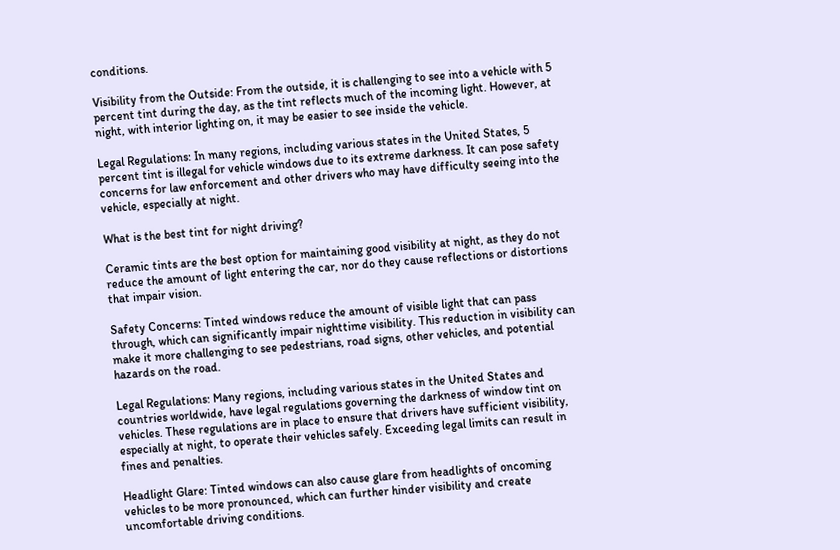conditions.

Visibility from the Outside: From the outside, it is challenging to see into a vehicle with 5 percent tint during the day, as the tint reflects much of the incoming light. However, at night, with interior lighting on, it may be easier to see inside the vehicle.

Legal Regulations: In many regions, including various states in the United States, 5 percent tint is illegal for vehicle windows due to its extreme darkness. It can pose safety concerns for law enforcement and other drivers who may have difficulty seeing into the vehicle, especially at night.

What is the best tint for night driving?

Ceramic tints are the best option for maintaining good visibility at night, as they do not reduce the amount of light entering the car, nor do they cause reflections or distortions that impair vision.

Safety Concerns: Tinted windows reduce the amount of visible light that can pass through, which can significantly impair nighttime visibility. This reduction in visibility can make it more challenging to see pedestrians, road signs, other vehicles, and potential hazards on the road.

Legal Regulations: Many regions, including various states in the United States and countries worldwide, have legal regulations governing the darkness of window tint on vehicles. These regulations are in place to ensure that drivers have sufficient visibility, especially at night, to operate their vehicles safely. Exceeding legal limits can result in fines and penalties.

Headlight Glare: Tinted windows can also cause glare from headlights of oncoming vehicles to be more pronounced, which can further hinder visibility and create uncomfortable driving conditions.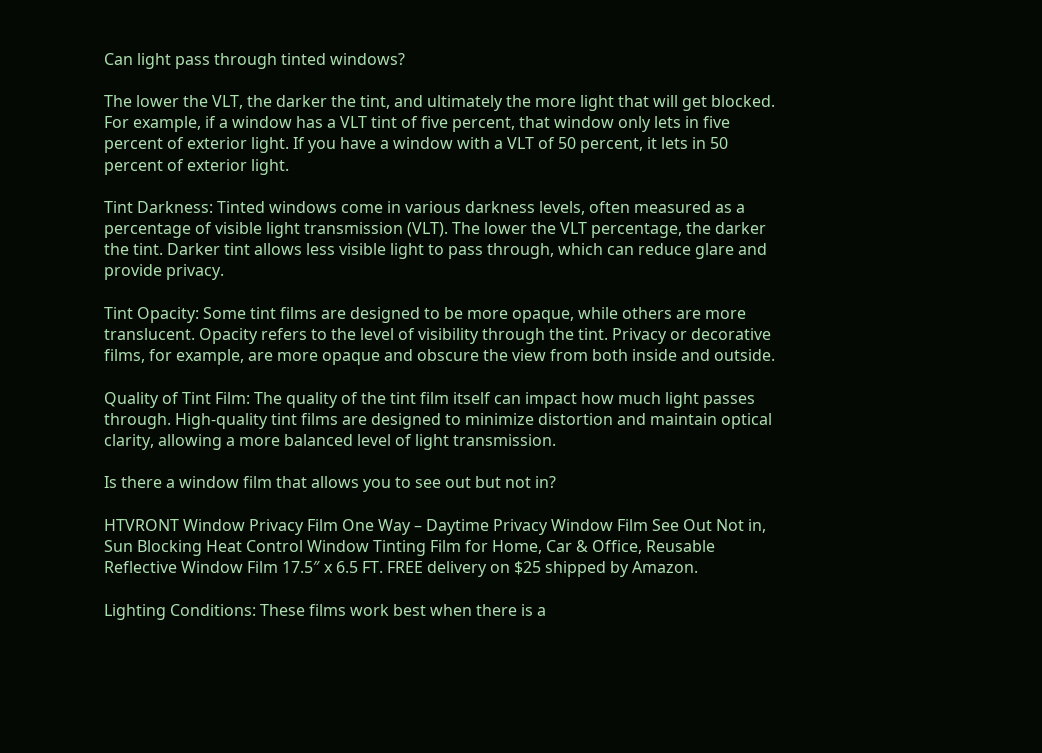Can light pass through tinted windows?

The lower the VLT, the darker the tint, and ultimately the more light that will get blocked. For example, if a window has a VLT tint of five percent, that window only lets in five percent of exterior light. If you have a window with a VLT of 50 percent, it lets in 50 percent of exterior light.

Tint Darkness: Tinted windows come in various darkness levels, often measured as a percentage of visible light transmission (VLT). The lower the VLT percentage, the darker the tint. Darker tint allows less visible light to pass through, which can reduce glare and provide privacy.

Tint Opacity: Some tint films are designed to be more opaque, while others are more translucent. Opacity refers to the level of visibility through the tint. Privacy or decorative films, for example, are more opaque and obscure the view from both inside and outside.

Quality of Tint Film: The quality of the tint film itself can impact how much light passes through. High-quality tint films are designed to minimize distortion and maintain optical clarity, allowing a more balanced level of light transmission.

Is there a window film that allows you to see out but not in?

HTVRONT Window Privacy Film One Way – Daytime Privacy Window Film See Out Not in, Sun Blocking Heat Control Window Tinting Film for Home, Car & Office, Reusable Reflective Window Film 17.5″ x 6.5 FT. FREE delivery on $25 shipped by Amazon.

Lighting Conditions: These films work best when there is a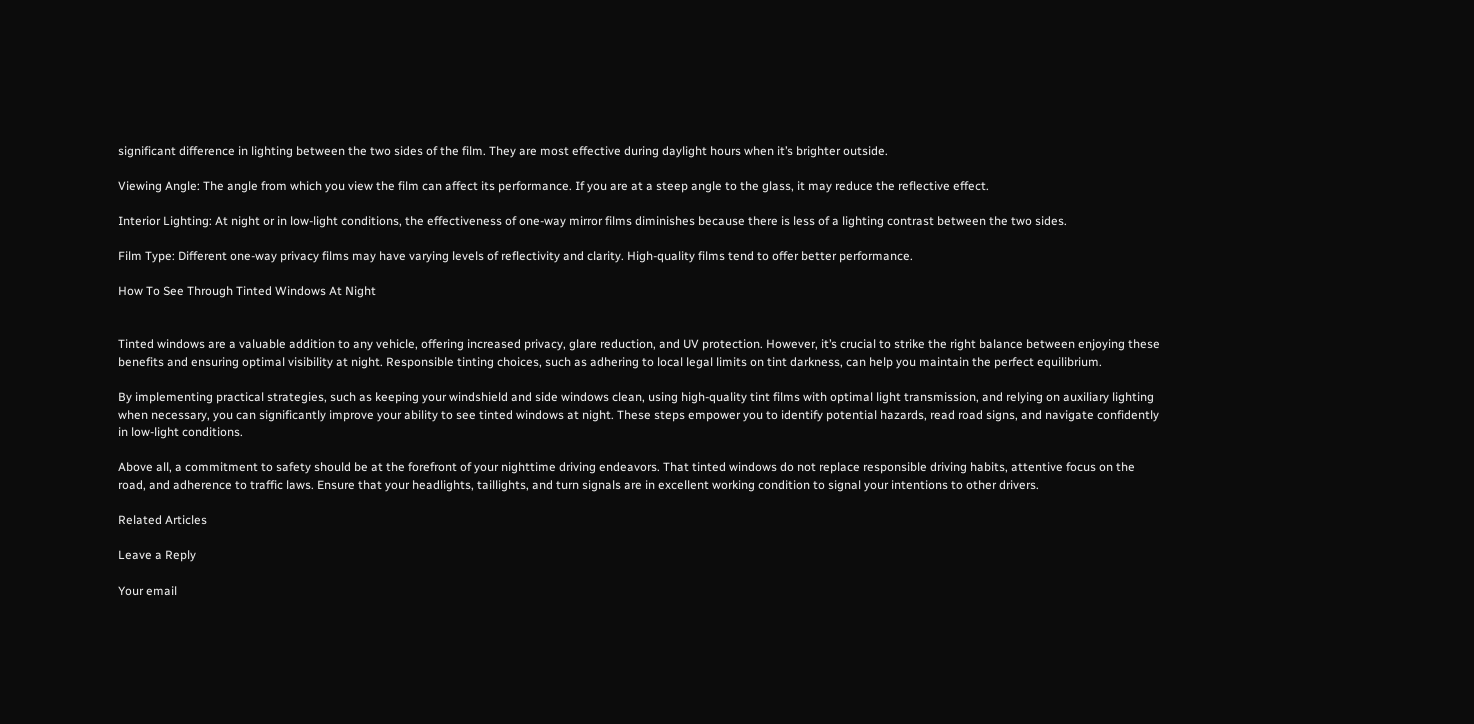significant difference in lighting between the two sides of the film. They are most effective during daylight hours when it’s brighter outside.

Viewing Angle: The angle from which you view the film can affect its performance. If you are at a steep angle to the glass, it may reduce the reflective effect.

Interior Lighting: At night or in low-light conditions, the effectiveness of one-way mirror films diminishes because there is less of a lighting contrast between the two sides.

Film Type: Different one-way privacy films may have varying levels of reflectivity and clarity. High-quality films tend to offer better performance.

How To See Through Tinted Windows At Night


Tinted windows are a valuable addition to any vehicle, offering increased privacy, glare reduction, and UV protection. However, it’s crucial to strike the right balance between enjoying these benefits and ensuring optimal visibility at night. Responsible tinting choices, such as adhering to local legal limits on tint darkness, can help you maintain the perfect equilibrium.

By implementing practical strategies, such as keeping your windshield and side windows clean, using high-quality tint films with optimal light transmission, and relying on auxiliary lighting when necessary, you can significantly improve your ability to see tinted windows at night. These steps empower you to identify potential hazards, read road signs, and navigate confidently in low-light conditions.

Above all, a commitment to safety should be at the forefront of your nighttime driving endeavors. That tinted windows do not replace responsible driving habits, attentive focus on the road, and adherence to traffic laws. Ensure that your headlights, taillights, and turn signals are in excellent working condition to signal your intentions to other drivers.

Related Articles

Leave a Reply

Your email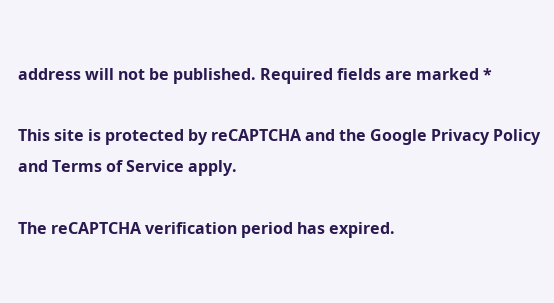address will not be published. Required fields are marked *

This site is protected by reCAPTCHA and the Google Privacy Policy and Terms of Service apply.

The reCAPTCHA verification period has expired.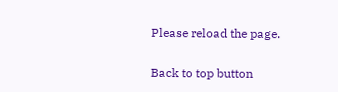Please reload the page.

Back to top button